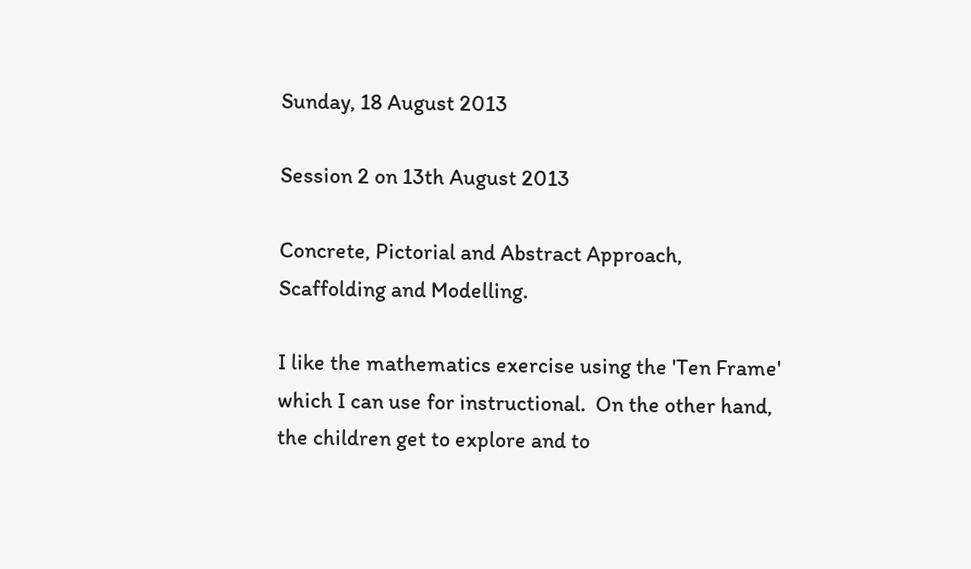Sunday, 18 August 2013

Session 2 on 13th August 2013

Concrete, Pictorial and Abstract Approach, Scaffolding and Modelling.

I like the mathematics exercise using the 'Ten Frame' which I can use for instructional.  On the other hand, the children get to explore and to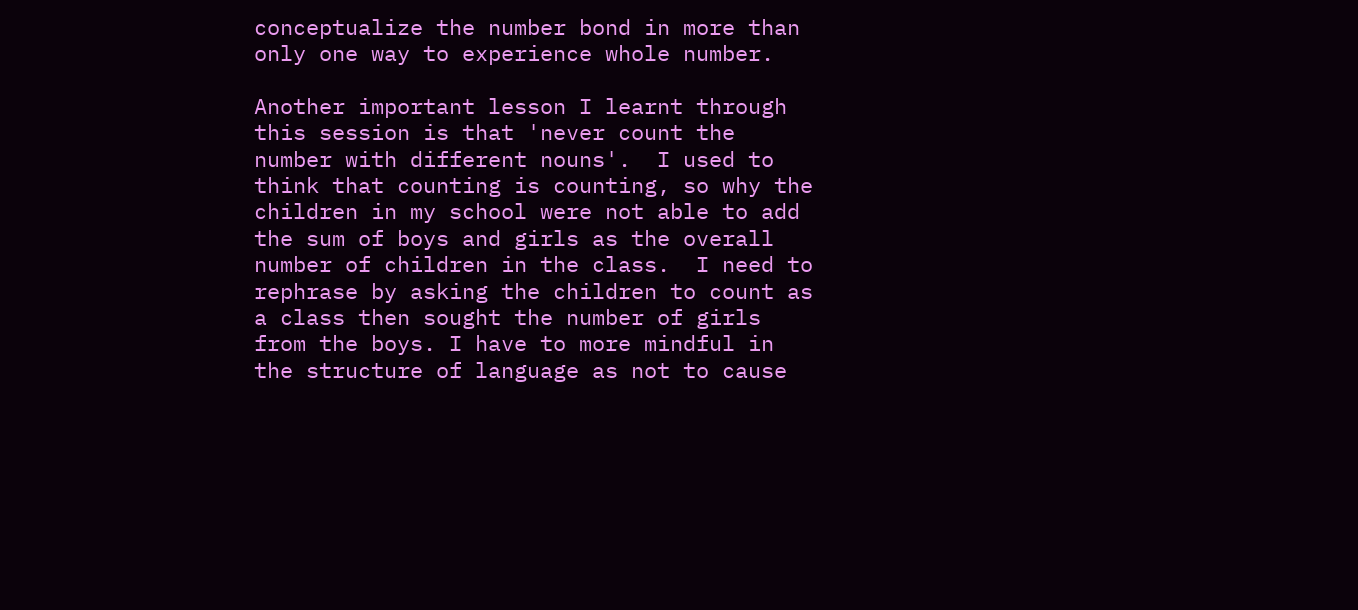conceptualize the number bond in more than only one way to experience whole number.

Another important lesson I learnt through this session is that 'never count the number with different nouns'.  I used to think that counting is counting, so why the children in my school were not able to add the sum of boys and girls as the overall number of children in the class.  I need to rephrase by asking the children to count as a class then sought the number of girls from the boys. I have to more mindful in the structure of language as not to cause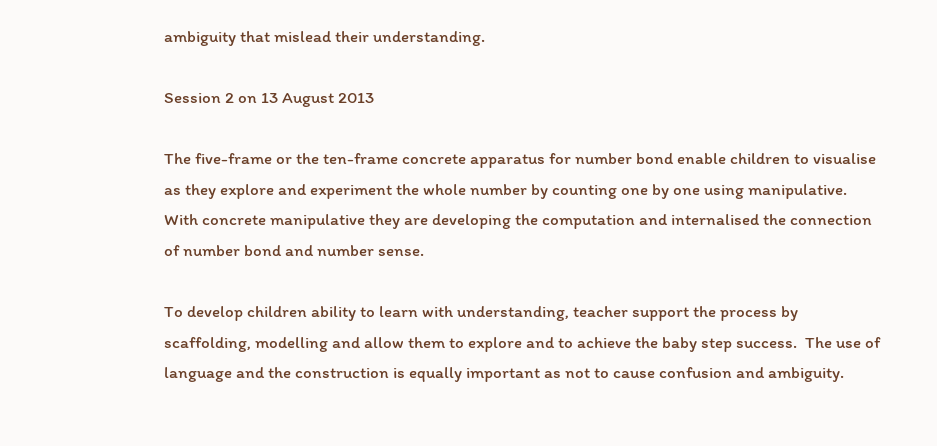ambiguity that mislead their understanding.

Session 2 on 13 August 2013

The five-frame or the ten-frame concrete apparatus for number bond enable children to visualise as they explore and experiment the whole number by counting one by one using manipulative.  With concrete manipulative they are developing the computation and internalised the connection of number bond and number sense.

To develop children ability to learn with understanding, teacher support the process by scaffolding, modelling and allow them to explore and to achieve the baby step success.  The use of language and the construction is equally important as not to cause confusion and ambiguity.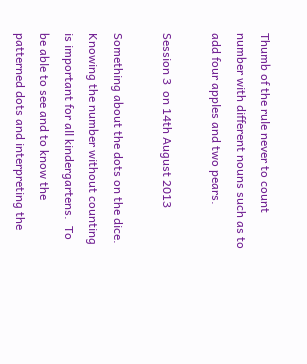Thumb of the rule never to count number with different nouns such as to add four apples and two pears.

Session 3  on 14th August 2013

Something about the dots on the dice.  Knowing the number without counting is important for all kindergartens.  To be able to see and to know the patterned dots and interpreting the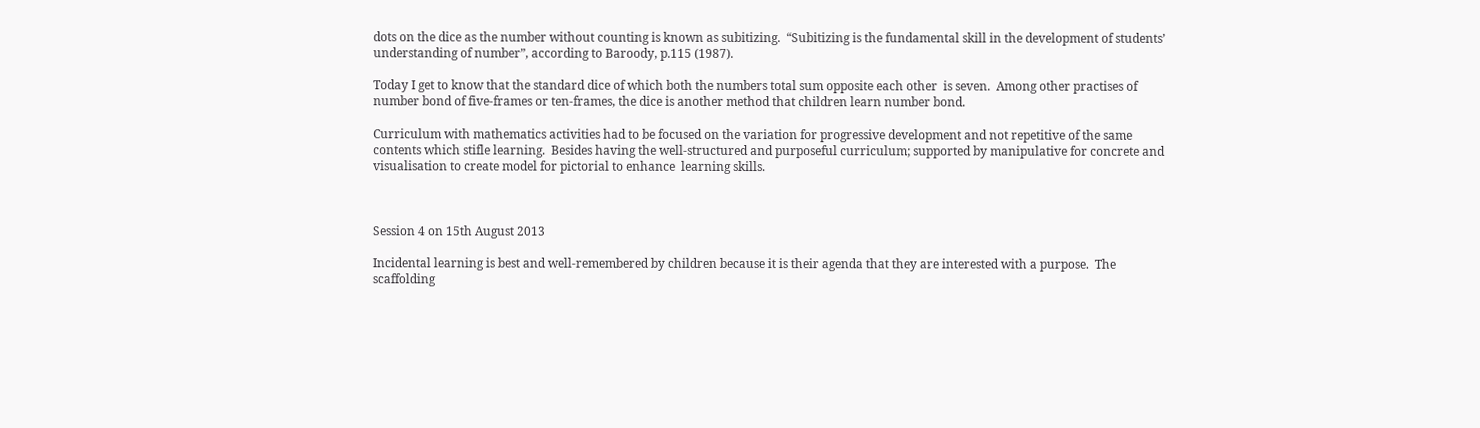dots on the dice as the number without counting is known as subitizing.  “Subitizing is the fundamental skill in the development of students’ understanding of number”, according to Baroody, p.115 (1987).

Today I get to know that the standard dice of which both the numbers total sum opposite each other  is seven.  Among other practises of number bond of five-frames or ten-frames, the dice is another method that children learn number bond.

Curriculum with mathematics activities had to be focused on the variation for progressive development and not repetitive of the same contents which stifle learning.  Besides having the well-structured and purposeful curriculum; supported by manipulative for concrete and visualisation to create model for pictorial to enhance  learning skills.



Session 4 on 15th August 2013

Incidental learning is best and well-remembered by children because it is their agenda that they are interested with a purpose.  The scaffolding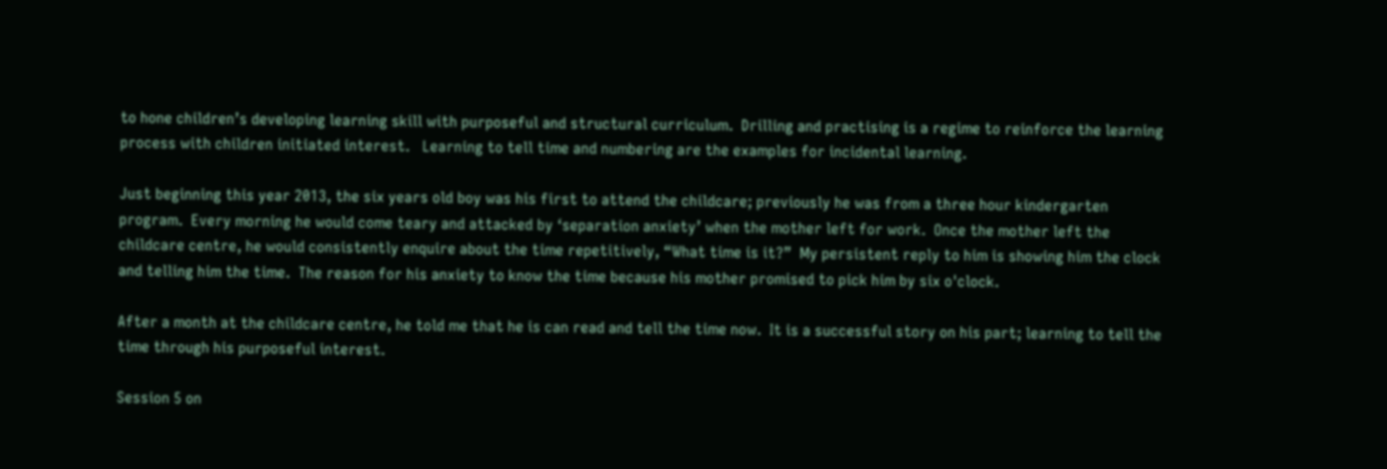to hone children’s developing learning skill with purposeful and structural curriculum.  Drilling and practising is a regime to reinforce the learning process with children initiated interest.   Learning to tell time and numbering are the examples for incidental learning.

Just beginning this year 2013, the six years old boy was his first to attend the childcare; previously he was from a three hour kindergarten program.  Every morning he would come teary and attacked by ‘separation anxiety’ when the mother left for work.  Once the mother left the childcare centre, he would consistently enquire about the time repetitively, “What time is it?”  My persistent reply to him is showing him the clock and telling him the time.  The reason for his anxiety to know the time because his mother promised to pick him by six o'clock.

After a month at the childcare centre, he told me that he is can read and tell the time now.  It is a successful story on his part; learning to tell the time through his purposeful interest.

Session 5 on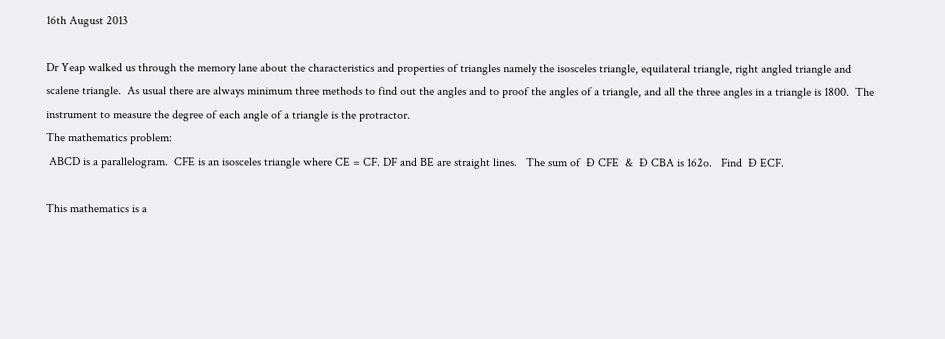16th August 2013

Dr Yeap walked us through the memory lane about the characteristics and properties of triangles namely the isosceles triangle, equilateral triangle, right angled triangle and scalene triangle.  As usual there are always minimum three methods to find out the angles and to proof the angles of a triangle, and all the three angles in a triangle is 1800.  The instrument to measure the degree of each angle of a triangle is the protractor.
The mathematics problem:
 ABCD is a parallelogram.  CFE is an isosceles triangle where CE = CF. DF and BE are straight lines.   The sum of  Ð CFE  &  Ð CBA is 162o.   Find  Ð ECF.

This mathematics is a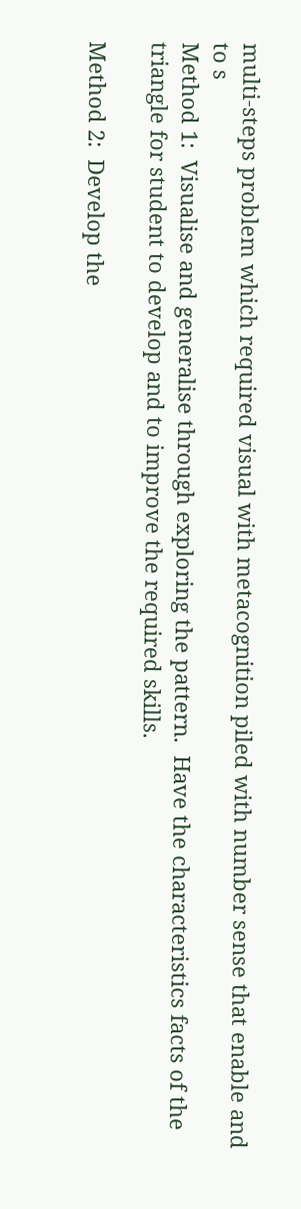multi-steps problem which required visual with metacognition piled with number sense that enable and to s
Method 1:  Visualise and generalise through exploring the pattern.  Have the characteristics facts of the triangle for student to develop and to improve the required skills.

Method 2:  Develop the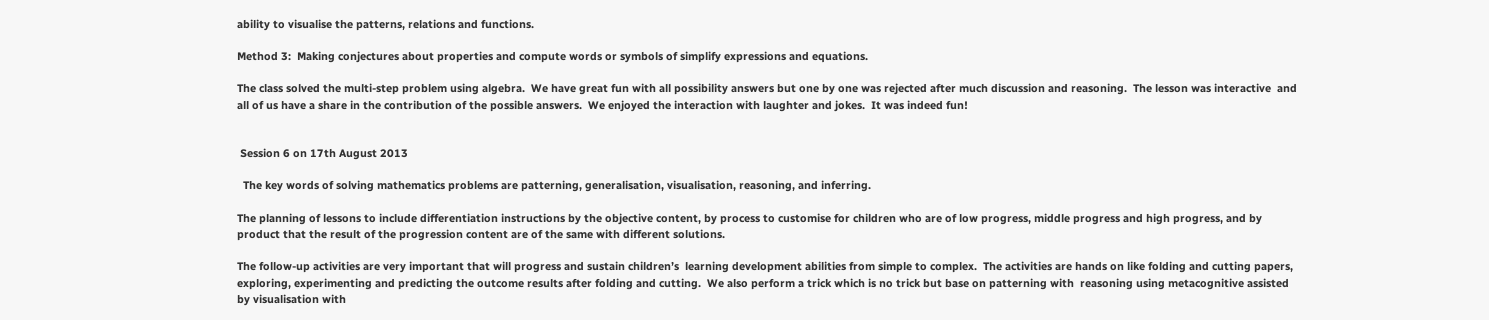ability to visualise the patterns, relations and functions.

Method 3:  Making conjectures about properties and compute words or symbols of simplify expressions and equations.

The class solved the multi-step problem using algebra.  We have great fun with all possibility answers but one by one was rejected after much discussion and reasoning.  The lesson was interactive  and all of us have a share in the contribution of the possible answers.  We enjoyed the interaction with laughter and jokes.  It was indeed fun!


 Session 6 on 17th August 2013

  The key words of solving mathematics problems are patterning, generalisation, visualisation, reasoning, and inferring.

The planning of lessons to include differentiation instructions by the objective content, by process to customise for children who are of low progress, middle progress and high progress, and by product that the result of the progression content are of the same with different solutions.

The follow-up activities are very important that will progress and sustain children’s  learning development abilities from simple to complex.  The activities are hands on like folding and cutting papers, exploring, experimenting and predicting the outcome results after folding and cutting.  We also perform a trick which is no trick but base on patterning with  reasoning using metacognitive assisted by visualisation with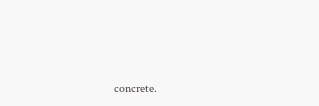concrete.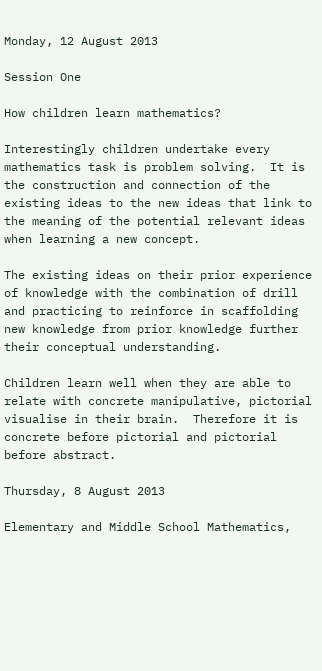Monday, 12 August 2013

Session One

How children learn mathematics?

Interestingly children undertake every mathematics task is problem solving.  It is the construction and connection of the existing ideas to the new ideas that link to the meaning of the potential relevant ideas when learning a new concept.

The existing ideas on their prior experience of knowledge with the combination of drill and practicing to reinforce in scaffolding new knowledge from prior knowledge further their conceptual understanding.

Children learn well when they are able to relate with concrete manipulative, pictorial visualise in their brain.  Therefore it is concrete before pictorial and pictorial before abstract.

Thursday, 8 August 2013

Elementary and Middle School Mathematics,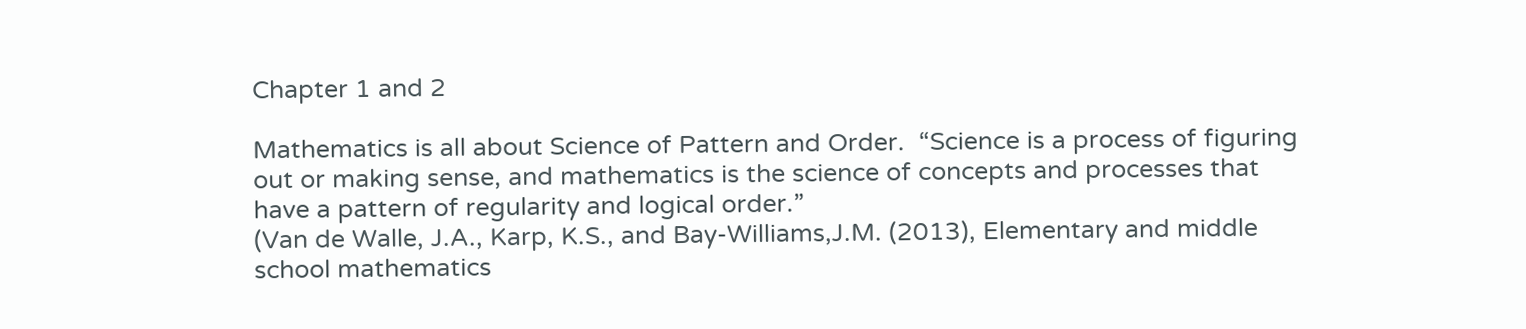Chapter 1 and 2

Mathematics is all about Science of Pattern and Order.  “Science is a process of figuring out or making sense, and mathematics is the science of concepts and processes that have a pattern of regularity and logical order.”
(Van de Walle, J.A., Karp, K.S., and Bay-Williams,J.M. (2013), Elementary and middle school mathematics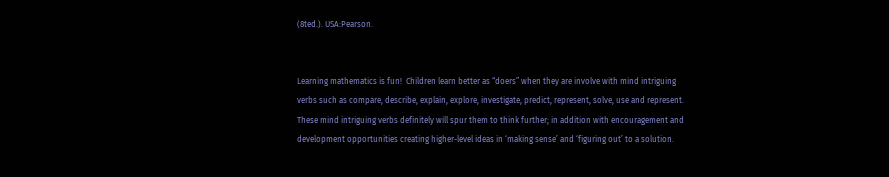(8ted.). USA:Pearson.


Learning mathematics is fun!  Children learn better as “doers” when they are involve with mind intriguing verbs such as compare, describe, explain, explore, investigate, predict, represent, solve, use and represent.  These mind intriguing verbs definitely will spur them to think further; in addition with encouragement and development opportunities creating higher-level ideas in ‘making sense’ and ‘figuring out’ to a solution.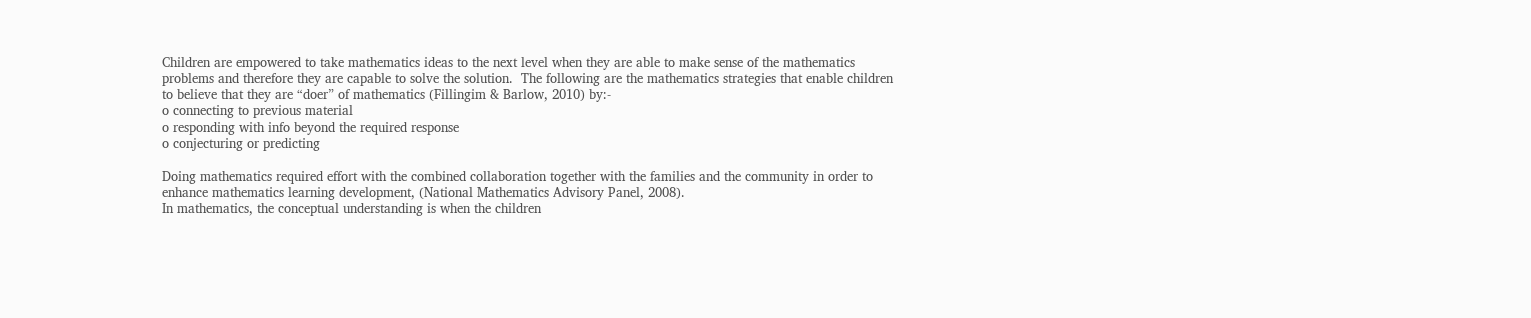Children are empowered to take mathematics ideas to the next level when they are able to make sense of the mathematics problems and therefore they are capable to solve the solution.  The following are the mathematics strategies that enable children to believe that they are “doer” of mathematics (Fillingim & Barlow, 2010) by:-
o connecting to previous material
o responding with info beyond the required response
o conjecturing or predicting

Doing mathematics required effort with the combined collaboration together with the families and the community in order to enhance mathematics learning development, (National Mathematics Advisory Panel, 2008).
In mathematics, the conceptual understanding is when the children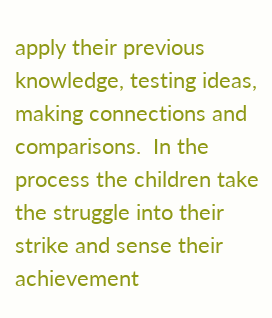apply their previous knowledge, testing ideas, making connections and comparisons.  In the process the children take the struggle into their strike and sense their achievement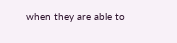when they are able to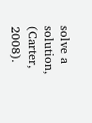solve a solution, (Carter, 2008).